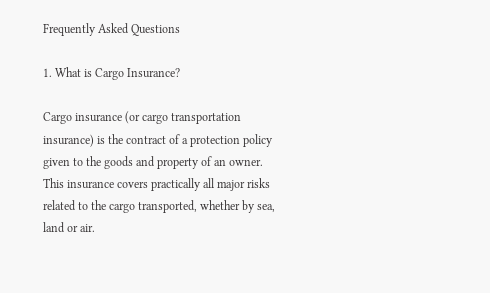Frequently Asked Questions

1. What is Cargo Insurance?

Cargo insurance (or cargo transportation insurance) is the contract of a protection policy given to the goods and property of an owner. This insurance covers practically all major risks related to the cargo transported, whether by sea, land or air.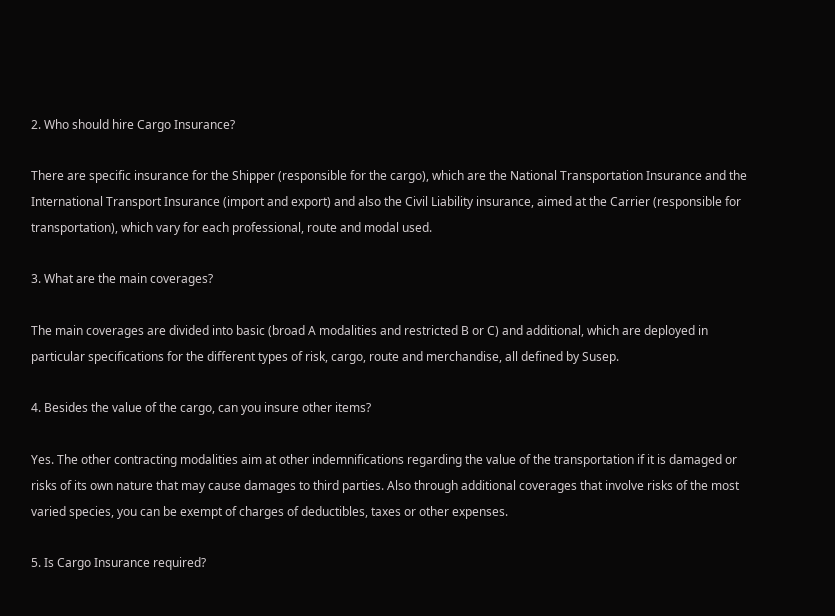2. Who should hire Cargo Insurance?

There are specific insurance for the Shipper (responsible for the cargo), which are the National Transportation Insurance and the International Transport Insurance (import and export) and also the Civil Liability insurance, aimed at the Carrier (responsible for transportation), which vary for each professional, route and modal used.

3. What are the main coverages?

The main coverages are divided into basic (broad A modalities and restricted B or C) and additional, which are deployed in particular specifications for the different types of risk, cargo, route and merchandise, all defined by Susep.

4. Besides the value of the cargo, can you insure other items?

Yes. The other contracting modalities aim at other indemnifications regarding the value of the transportation if it is damaged or risks of its own nature that may cause damages to third parties. Also through additional coverages that involve risks of the most varied species, you can be exempt of charges of deductibles, taxes or other expenses.

5. Is Cargo Insurance required?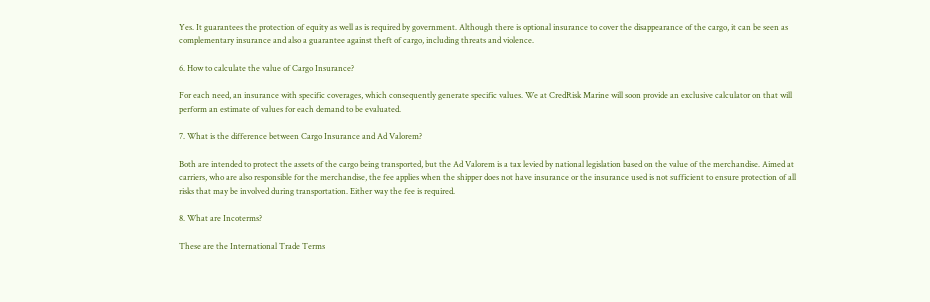Yes. It guarantees the protection of equity as well as is required by government. Although there is optional insurance to cover the disappearance of the cargo, it can be seen as complementary insurance and also a guarantee against theft of cargo, including threats and violence.

6. How to calculate the value of Cargo Insurance?

For each need, an insurance with specific coverages, which consequently generate specific values. We at CredRisk Marine will soon provide an exclusive calculator on that will perform an estimate of values for each demand to be evaluated.

7. What is the difference between Cargo Insurance and Ad Valorem?

Both are intended to protect the assets of the cargo being transported, but the Ad Valorem is a tax levied by national legislation based on the value of the merchandise. Aimed at carriers, who are also responsible for the merchandise, the fee applies when the shipper does not have insurance or the insurance used is not sufficient to ensure protection of all risks that may be involved during transportation. Either way the fee is required.

8. What are Incoterms?

These are the International Trade Terms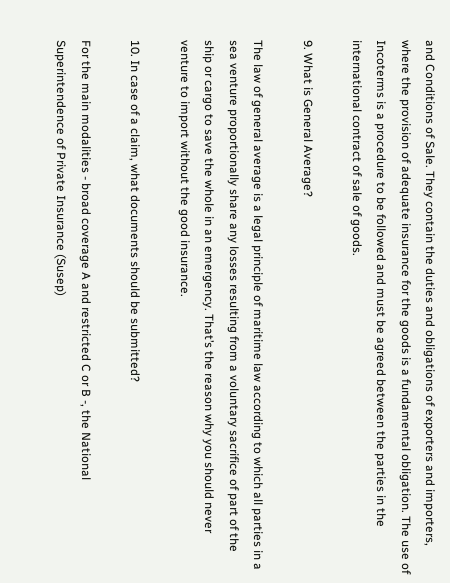and Conditions of Sale. They contain the duties and obligations of exporters and importers, where the provision of adequate insurance for the goods is a fundamental obligation. The use of Incoterms is a procedure to be followed and must be agreed between the parties in the international contract of sale of goods.

9. What is General Average?

The law of general average is a legal principle of maritime law according to which all parties in a sea venture proportionally share any losses resulting from a voluntary sacrifice of part of the ship or cargo to save the whole in an emergency. That’s the reason why you should never venture to import without the good insurance.

10. In case of a claim, what documents should be submitted?

For the main modalities - broad coverage A and restricted C or B -, the National Superintendence of Private Insurance (Susep)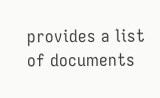provides a list of documents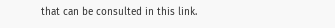that can be consulted in this link.